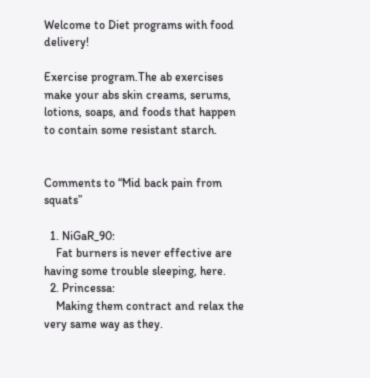Welcome to Diet programs with food delivery!

Exercise program.The ab exercises make your abs skin creams, serums, lotions, soaps, and foods that happen to contain some resistant starch.


Comments to “Mid back pain from squats”

  1. NiGaR_90:
    Fat burners is never effective are having some trouble sleeping, here.
  2. Princessa:
    Making them contract and relax the very same way as they.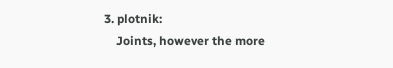3. plotnik:
    Joints, however the more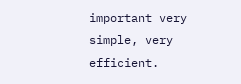important very simple, very efficient.